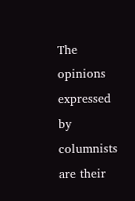The opinions expressed by columnists are their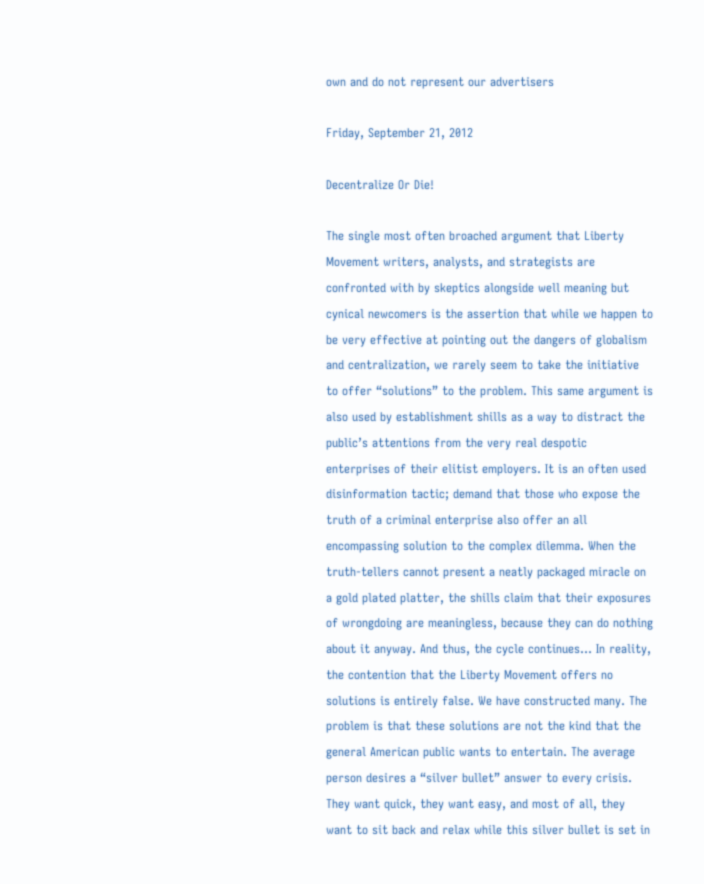own and do not represent our advertisers

Friday, September 21, 2012

Decentralize Or Die!

The single most often broached argument that Liberty Movement writers, analysts, and strategists are confronted with by skeptics alongside well meaning but cynical newcomers is the assertion that while we happen to be very effective at pointing out the dangers of globalism and centralization, we rarely seem to take the initiative to offer “solutions” to the problem. This same argument is also used by establishment shills as a way to distract the public’s attentions from the very real despotic enterprises of their elitist employers. It is an often used disinformation tactic; demand that those who expose the truth of a criminal enterprise also offer an all encompassing solution to the complex dilemma. When the truth-tellers cannot present a neatly packaged miracle on a gold plated platter, the shills claim that their exposures of wrongdoing are meaningless, because they can do nothing about it anyway. And thus, the cycle continues… In reality, the contention that the Liberty Movement offers no solutions is entirely false. We have constructed many. The problem is that these solutions are not the kind that the general American public wants to entertain. The average person desires a “silver bullet” answer to every crisis. They want quick, they want easy, and most of all, they want to sit back and relax while this silver bullet is set in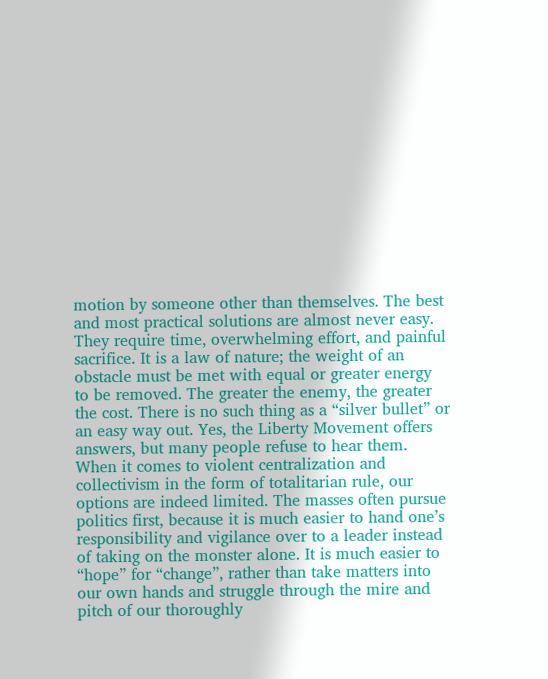motion by someone other than themselves. The best and most practical solutions are almost never easy. They require time, overwhelming effort, and painful sacrifice. It is a law of nature; the weight of an obstacle must be met with equal or greater energy to be removed. The greater the enemy, the greater the cost. There is no such thing as a “silver bullet” or an easy way out. Yes, the Liberty Movement offers answers, but many people refuse to hear them. When it comes to violent centralization and collectivism in the form of totalitarian rule, our options are indeed limited. The masses often pursue politics first, because it is much easier to hand one’s responsibility and vigilance over to a leader instead of taking on the monster alone. It is much easier to “hope” for “change”, rather than take matters into our own hands and struggle through the mire and pitch of our thoroughly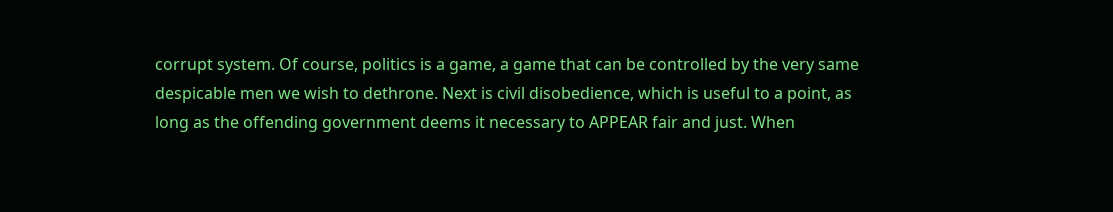corrupt system. Of course, politics is a game, a game that can be controlled by the very same despicable men we wish to dethrone. Next is civil disobedience, which is useful to a point, as long as the offending government deems it necessary to APPEAR fair and just. When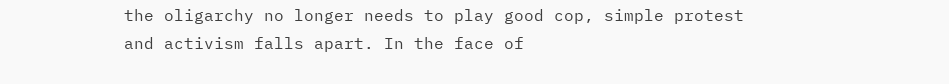the oligarchy no longer needs to play good cop, simple protest and activism falls apart. In the face of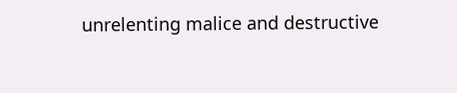unrelenting malice and destructive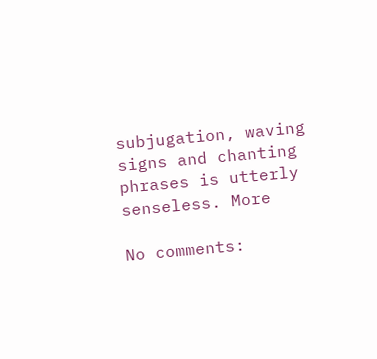subjugation, waving signs and chanting phrases is utterly senseless. More

No comments: